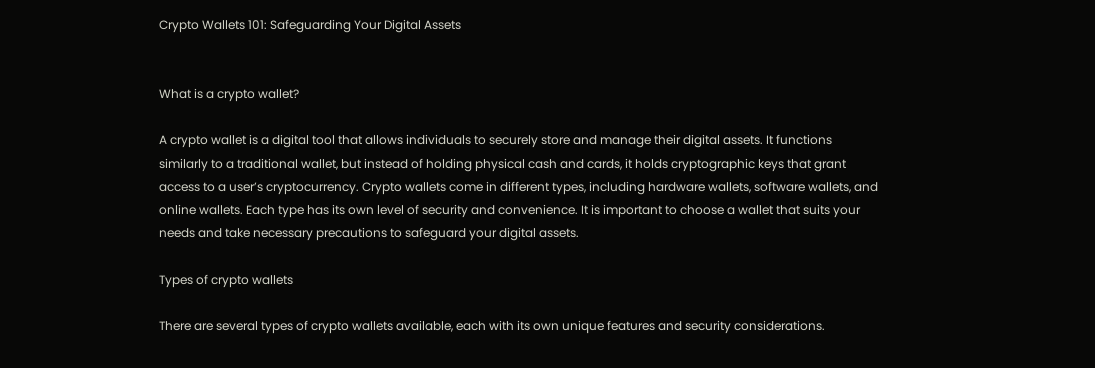Crypto Wallets 101: Safeguarding Your Digital Assets


What is a crypto wallet?

A crypto wallet is a digital tool that allows individuals to securely store and manage their digital assets. It functions similarly to a traditional wallet, but instead of holding physical cash and cards, it holds cryptographic keys that grant access to a user’s cryptocurrency. Crypto wallets come in different types, including hardware wallets, software wallets, and online wallets. Each type has its own level of security and convenience. It is important to choose a wallet that suits your needs and take necessary precautions to safeguard your digital assets.

Types of crypto wallets

There are several types of crypto wallets available, each with its own unique features and security considerations.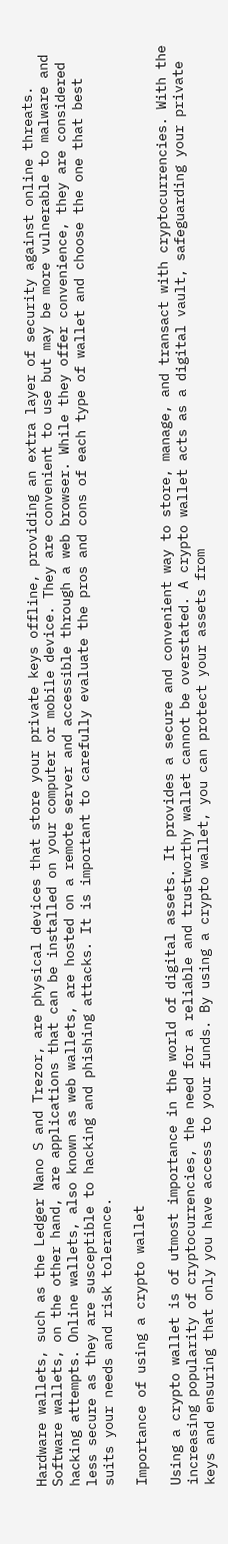Hardware wallets, such as the Ledger Nano S and Trezor, are physical devices that store your private keys offline, providing an extra layer of security against online threats. Software wallets, on the other hand, are applications that can be installed on your computer or mobile device. They are convenient to use but may be more vulnerable to malware and hacking attempts. Online wallets, also known as web wallets, are hosted on a remote server and accessible through a web browser. While they offer convenience, they are considered less secure as they are susceptible to hacking and phishing attacks. It is important to carefully evaluate the pros and cons of each type of wallet and choose the one that best suits your needs and risk tolerance.

Importance of using a crypto wallet

Using a crypto wallet is of utmost importance in the world of digital assets. It provides a secure and convenient way to store, manage, and transact with cryptocurrencies. With the increasing popularity of cryptocurrencies, the need for a reliable and trustworthy wallet cannot be overstated. A crypto wallet acts as a digital vault, safeguarding your private keys and ensuring that only you have access to your funds. By using a crypto wallet, you can protect your assets from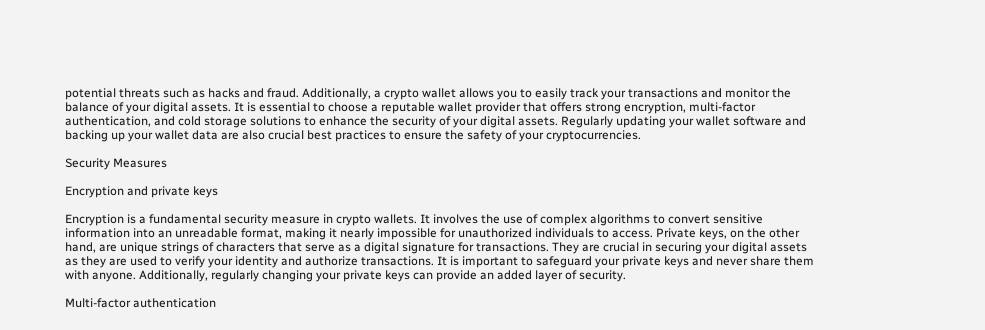potential threats such as hacks and fraud. Additionally, a crypto wallet allows you to easily track your transactions and monitor the balance of your digital assets. It is essential to choose a reputable wallet provider that offers strong encryption, multi-factor authentication, and cold storage solutions to enhance the security of your digital assets. Regularly updating your wallet software and backing up your wallet data are also crucial best practices to ensure the safety of your cryptocurrencies.

Security Measures

Encryption and private keys

Encryption is a fundamental security measure in crypto wallets. It involves the use of complex algorithms to convert sensitive information into an unreadable format, making it nearly impossible for unauthorized individuals to access. Private keys, on the other hand, are unique strings of characters that serve as a digital signature for transactions. They are crucial in securing your digital assets as they are used to verify your identity and authorize transactions. It is important to safeguard your private keys and never share them with anyone. Additionally, regularly changing your private keys can provide an added layer of security.

Multi-factor authentication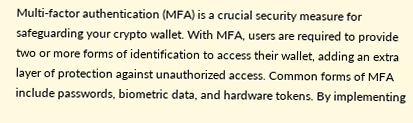Multi-factor authentication (MFA) is a crucial security measure for safeguarding your crypto wallet. With MFA, users are required to provide two or more forms of identification to access their wallet, adding an extra layer of protection against unauthorized access. Common forms of MFA include passwords, biometric data, and hardware tokens. By implementing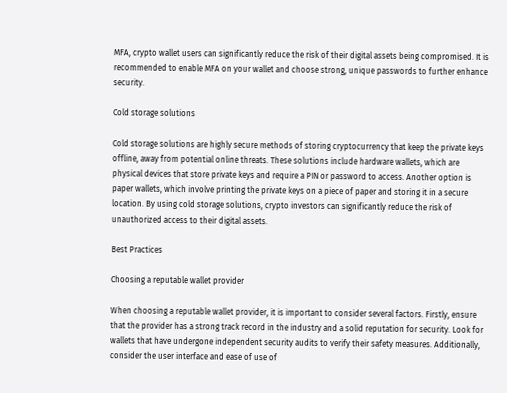MFA, crypto wallet users can significantly reduce the risk of their digital assets being compromised. It is recommended to enable MFA on your wallet and choose strong, unique passwords to further enhance security.

Cold storage solutions

Cold storage solutions are highly secure methods of storing cryptocurrency that keep the private keys offline, away from potential online threats. These solutions include hardware wallets, which are physical devices that store private keys and require a PIN or password to access. Another option is paper wallets, which involve printing the private keys on a piece of paper and storing it in a secure location. By using cold storage solutions, crypto investors can significantly reduce the risk of unauthorized access to their digital assets.

Best Practices

Choosing a reputable wallet provider

When choosing a reputable wallet provider, it is important to consider several factors. Firstly, ensure that the provider has a strong track record in the industry and a solid reputation for security. Look for wallets that have undergone independent security audits to verify their safety measures. Additionally, consider the user interface and ease of use of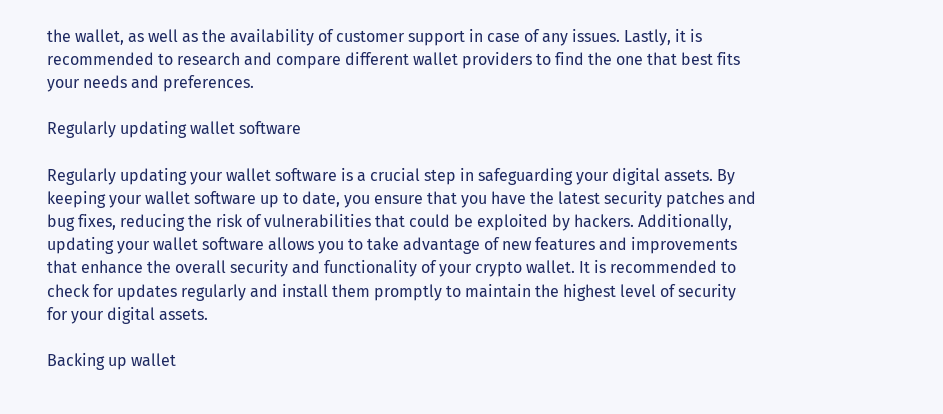the wallet, as well as the availability of customer support in case of any issues. Lastly, it is recommended to research and compare different wallet providers to find the one that best fits your needs and preferences.

Regularly updating wallet software

Regularly updating your wallet software is a crucial step in safeguarding your digital assets. By keeping your wallet software up to date, you ensure that you have the latest security patches and bug fixes, reducing the risk of vulnerabilities that could be exploited by hackers. Additionally, updating your wallet software allows you to take advantage of new features and improvements that enhance the overall security and functionality of your crypto wallet. It is recommended to check for updates regularly and install them promptly to maintain the highest level of security for your digital assets.

Backing up wallet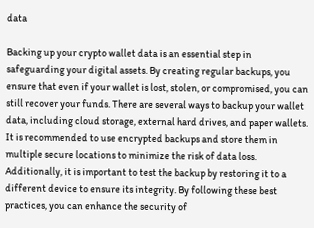data

Backing up your crypto wallet data is an essential step in safeguarding your digital assets. By creating regular backups, you ensure that even if your wallet is lost, stolen, or compromised, you can still recover your funds. There are several ways to backup your wallet data, including cloud storage, external hard drives, and paper wallets. It is recommended to use encrypted backups and store them in multiple secure locations to minimize the risk of data loss. Additionally, it is important to test the backup by restoring it to a different device to ensure its integrity. By following these best practices, you can enhance the security of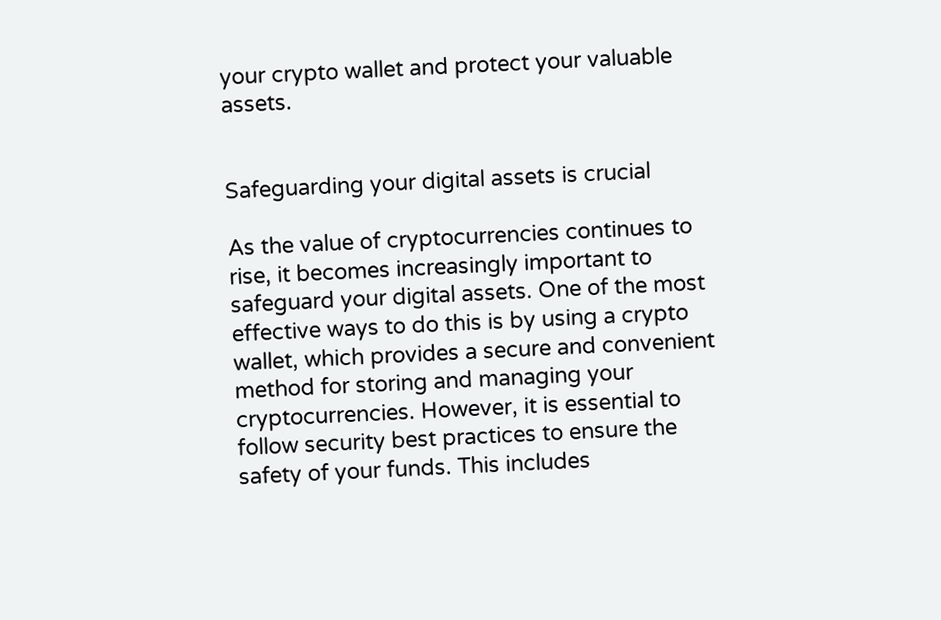your crypto wallet and protect your valuable assets.


Safeguarding your digital assets is crucial

As the value of cryptocurrencies continues to rise, it becomes increasingly important to safeguard your digital assets. One of the most effective ways to do this is by using a crypto wallet, which provides a secure and convenient method for storing and managing your cryptocurrencies. However, it is essential to follow security best practices to ensure the safety of your funds. This includes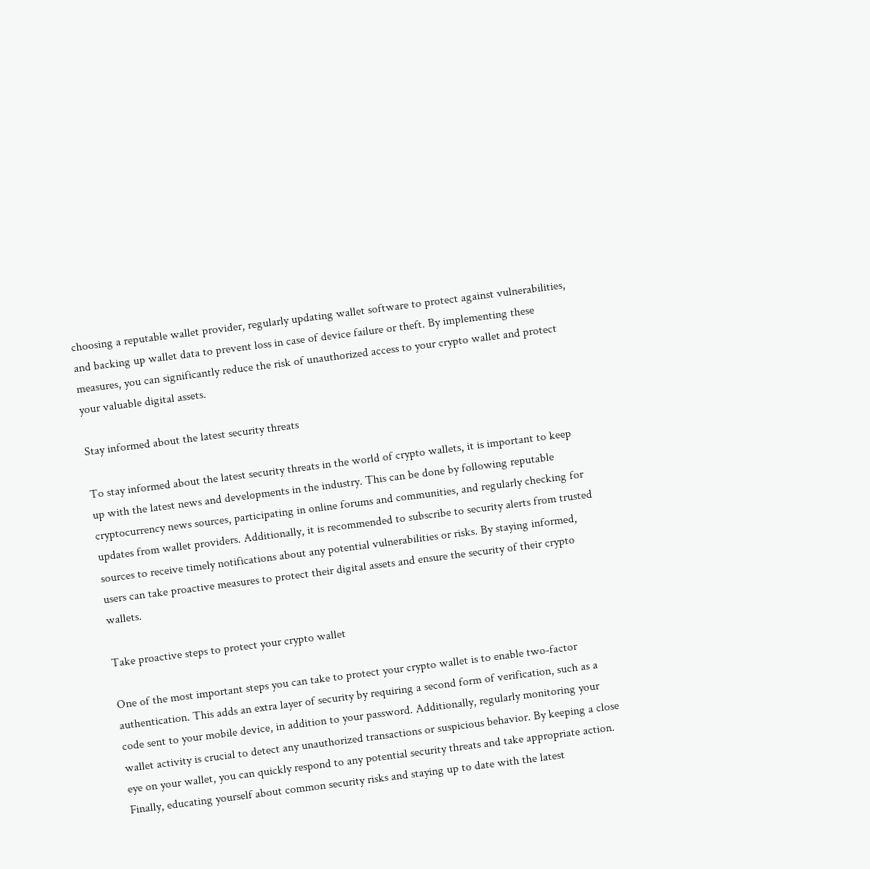choosing a reputable wallet provider, regularly updating wallet software to protect against vulnerabilities, and backing up wallet data to prevent loss in case of device failure or theft. By implementing these measures, you can significantly reduce the risk of unauthorized access to your crypto wallet and protect your valuable digital assets.

Stay informed about the latest security threats

To stay informed about the latest security threats in the world of crypto wallets, it is important to keep up with the latest news and developments in the industry. This can be done by following reputable cryptocurrency news sources, participating in online forums and communities, and regularly checking for updates from wallet providers. Additionally, it is recommended to subscribe to security alerts from trusted sources to receive timely notifications about any potential vulnerabilities or risks. By staying informed, users can take proactive measures to protect their digital assets and ensure the security of their crypto wallets.

Take proactive steps to protect your crypto wallet

One of the most important steps you can take to protect your crypto wallet is to enable two-factor authentication. This adds an extra layer of security by requiring a second form of verification, such as a code sent to your mobile device, in addition to your password. Additionally, regularly monitoring your wallet activity is crucial to detect any unauthorized transactions or suspicious behavior. By keeping a close eye on your wallet, you can quickly respond to any potential security threats and take appropriate action. Finally, educating yourself about common security risks and staying up to date with the latest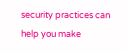security practices can help you make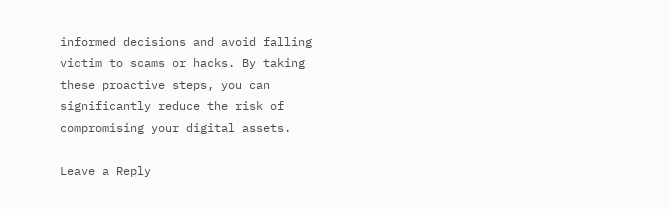informed decisions and avoid falling victim to scams or hacks. By taking these proactive steps, you can significantly reduce the risk of compromising your digital assets.

Leave a Reply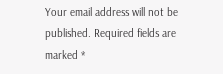Your email address will not be published. Required fields are marked *